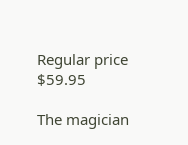Regular price $59.95

The magician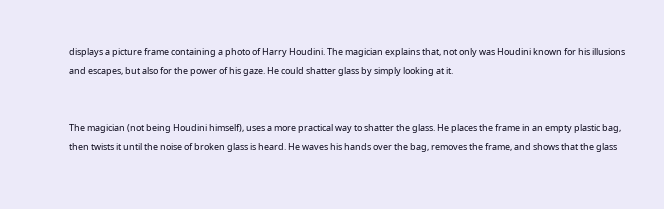displays a picture frame containing a photo of Harry Houdini. The magician explains that, not only was Houdini known for his illusions and escapes, but also for the power of his gaze. He could shatter glass by simply looking at it.


The magician (not being Houdini himself), uses a more practical way to shatter the glass. He places the frame in an empty plastic bag, then twists it until the noise of broken glass is heard. He waves his hands over the bag, removes the frame, and shows that the glass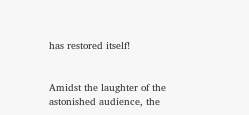has restored itself!


Amidst the laughter of the astonished audience, the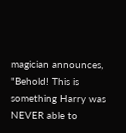magician announces, "Behold! This is something Harry was NEVER able to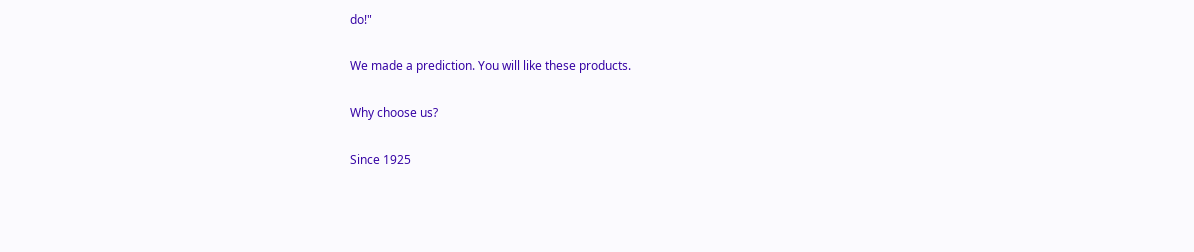do!"

We made a prediction. You will like these products.

Why choose us?

Since 1925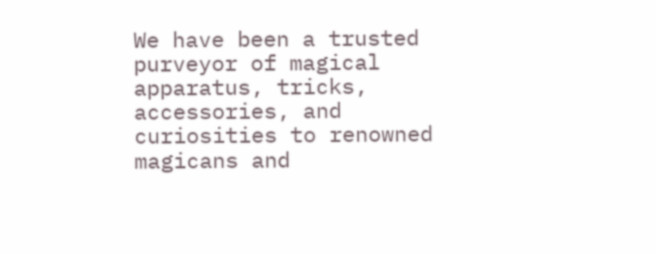We have been a trusted purveyor of magical apparatus, tricks, accessories, and curiosities to renowned magicans and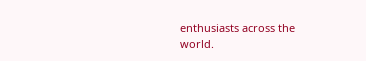enthusiasts across the world.